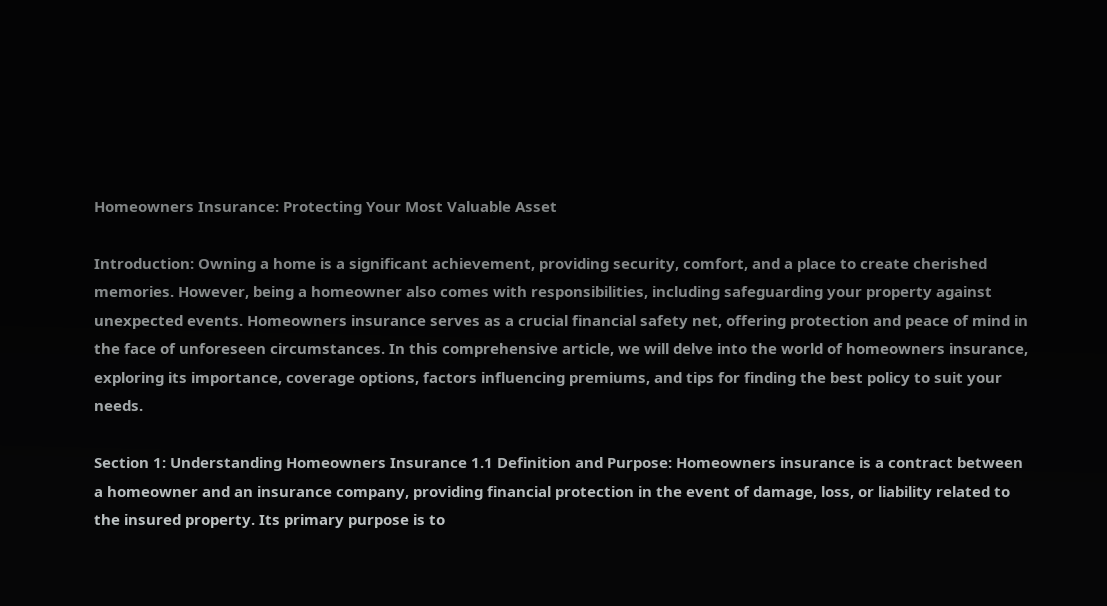Homeowners Insurance: Protecting Your Most Valuable Asset

Introduction: Owning a home is a significant achievement, providing security, comfort, and a place to create cherished memories. However, being a homeowner also comes with responsibilities, including safeguarding your property against unexpected events. Homeowners insurance serves as a crucial financial safety net, offering protection and peace of mind in the face of unforeseen circumstances. In this comprehensive article, we will delve into the world of homeowners insurance, exploring its importance, coverage options, factors influencing premiums, and tips for finding the best policy to suit your needs.

Section 1: Understanding Homeowners Insurance 1.1 Definition and Purpose: Homeowners insurance is a contract between a homeowner and an insurance company, providing financial protection in the event of damage, loss, or liability related to the insured property. Its primary purpose is to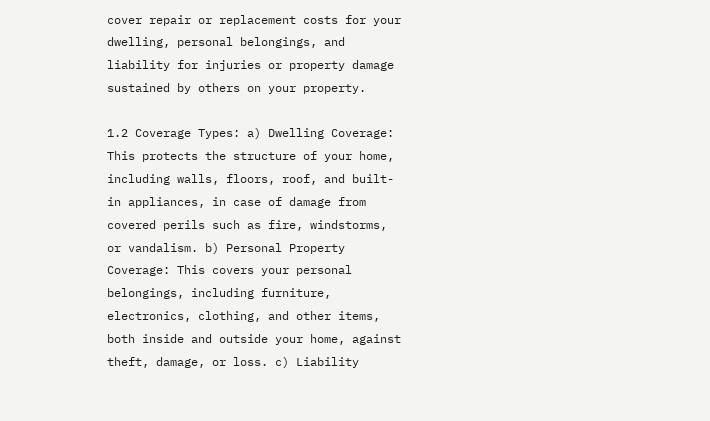cover repair or replacement costs for your dwelling, personal belongings, and liability for injuries or property damage sustained by others on your property.

1.2 Coverage Types: a) Dwelling Coverage: This protects the structure of your home, including walls, floors, roof, and built-in appliances, in case of damage from covered perils such as fire, windstorms, or vandalism. b) Personal Property Coverage: This covers your personal belongings, including furniture, electronics, clothing, and other items, both inside and outside your home, against theft, damage, or loss. c) Liability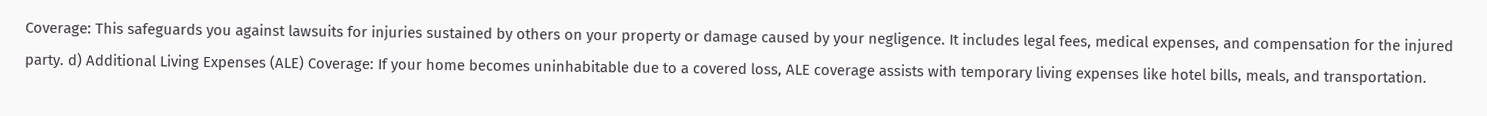Coverage: This safeguards you against lawsuits for injuries sustained by others on your property or damage caused by your negligence. It includes legal fees, medical expenses, and compensation for the injured party. d) Additional Living Expenses (ALE) Coverage: If your home becomes uninhabitable due to a covered loss, ALE coverage assists with temporary living expenses like hotel bills, meals, and transportation.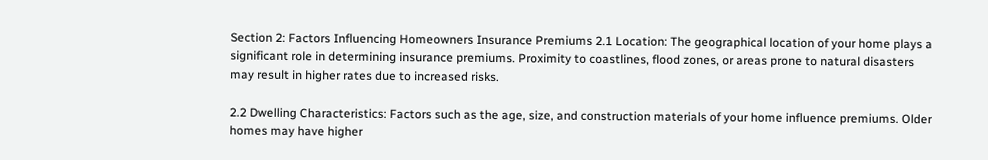Section 2: Factors Influencing Homeowners Insurance Premiums 2.1 Location: The geographical location of your home plays a significant role in determining insurance premiums. Proximity to coastlines, flood zones, or areas prone to natural disasters may result in higher rates due to increased risks.

2.2 Dwelling Characteristics: Factors such as the age, size, and construction materials of your home influence premiums. Older homes may have higher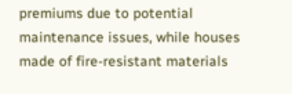premiums due to potential maintenance issues, while houses made of fire-resistant materials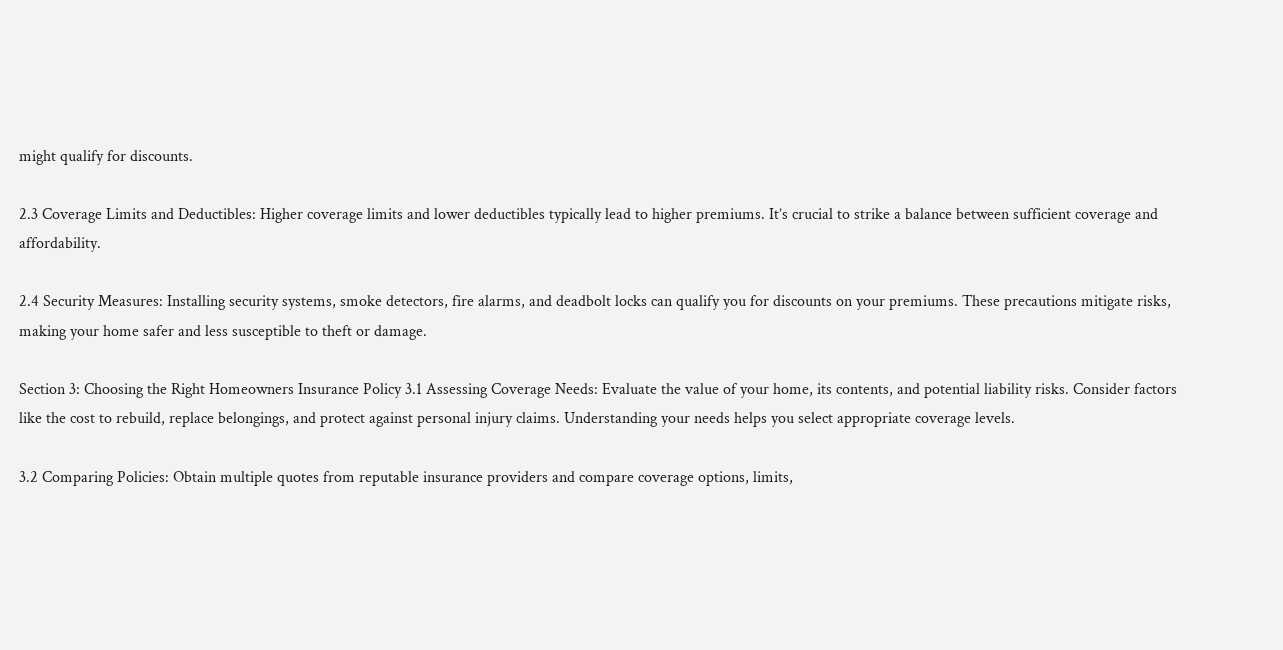might qualify for discounts.

2.3 Coverage Limits and Deductibles: Higher coverage limits and lower deductibles typically lead to higher premiums. It’s crucial to strike a balance between sufficient coverage and affordability.

2.4 Security Measures: Installing security systems, smoke detectors, fire alarms, and deadbolt locks can qualify you for discounts on your premiums. These precautions mitigate risks, making your home safer and less susceptible to theft or damage.

Section 3: Choosing the Right Homeowners Insurance Policy 3.1 Assessing Coverage Needs: Evaluate the value of your home, its contents, and potential liability risks. Consider factors like the cost to rebuild, replace belongings, and protect against personal injury claims. Understanding your needs helps you select appropriate coverage levels.

3.2 Comparing Policies: Obtain multiple quotes from reputable insurance providers and compare coverage options, limits,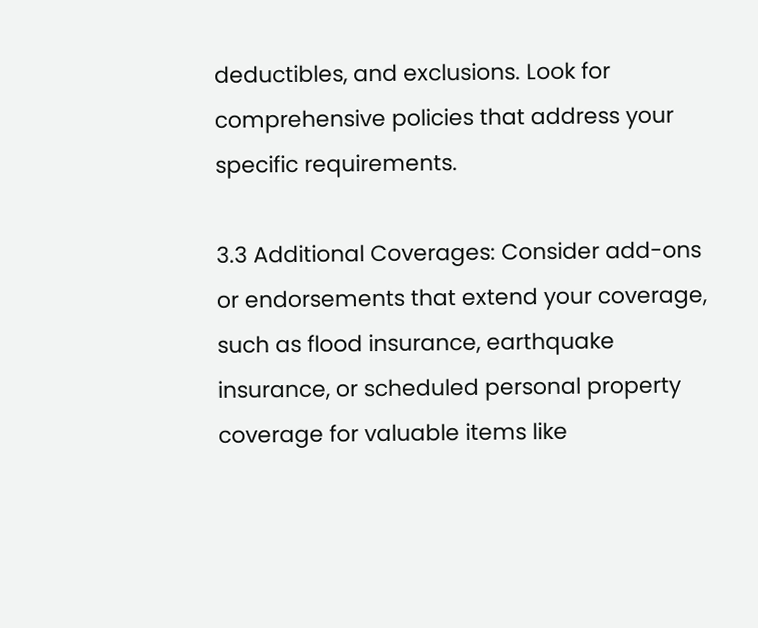deductibles, and exclusions. Look for comprehensive policies that address your specific requirements.

3.3 Additional Coverages: Consider add-ons or endorsements that extend your coverage, such as flood insurance, earthquake insurance, or scheduled personal property coverage for valuable items like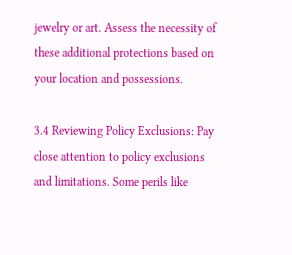jewelry or art. Assess the necessity of these additional protections based on your location and possessions.

3.4 Reviewing Policy Exclusions: Pay close attention to policy exclusions and limitations. Some perils like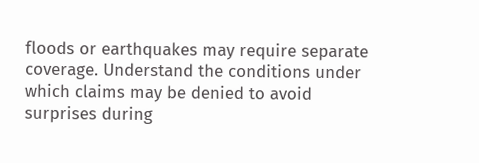floods or earthquakes may require separate coverage. Understand the conditions under which claims may be denied to avoid surprises during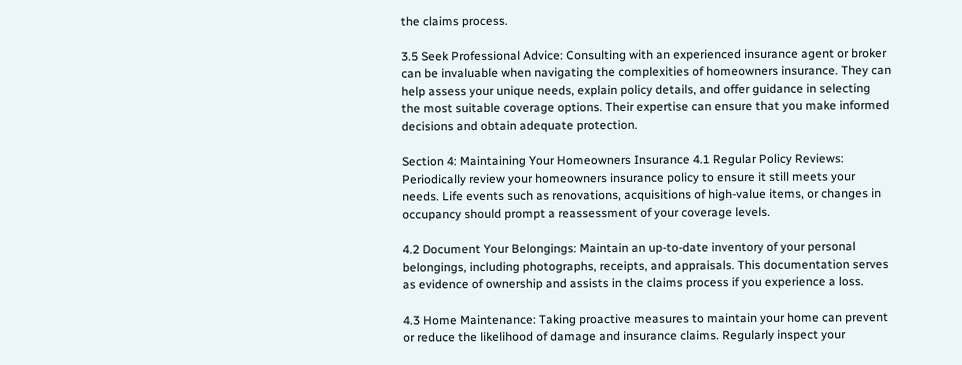the claims process.

3.5 Seek Professional Advice: Consulting with an experienced insurance agent or broker can be invaluable when navigating the complexities of homeowners insurance. They can help assess your unique needs, explain policy details, and offer guidance in selecting the most suitable coverage options. Their expertise can ensure that you make informed decisions and obtain adequate protection.

Section 4: Maintaining Your Homeowners Insurance 4.1 Regular Policy Reviews: Periodically review your homeowners insurance policy to ensure it still meets your needs. Life events such as renovations, acquisitions of high-value items, or changes in occupancy should prompt a reassessment of your coverage levels.

4.2 Document Your Belongings: Maintain an up-to-date inventory of your personal belongings, including photographs, receipts, and appraisals. This documentation serves as evidence of ownership and assists in the claims process if you experience a loss.

4.3 Home Maintenance: Taking proactive measures to maintain your home can prevent or reduce the likelihood of damage and insurance claims. Regularly inspect your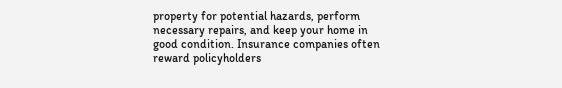property for potential hazards, perform necessary repairs, and keep your home in good condition. Insurance companies often reward policyholders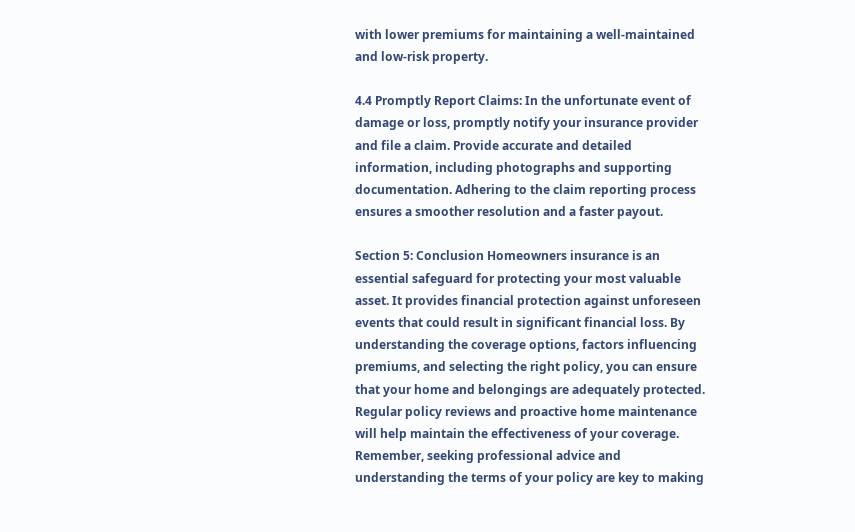with lower premiums for maintaining a well-maintained and low-risk property.

4.4 Promptly Report Claims: In the unfortunate event of damage or loss, promptly notify your insurance provider and file a claim. Provide accurate and detailed information, including photographs and supporting documentation. Adhering to the claim reporting process ensures a smoother resolution and a faster payout.

Section 5: Conclusion Homeowners insurance is an essential safeguard for protecting your most valuable asset. It provides financial protection against unforeseen events that could result in significant financial loss. By understanding the coverage options, factors influencing premiums, and selecting the right policy, you can ensure that your home and belongings are adequately protected. Regular policy reviews and proactive home maintenance will help maintain the effectiveness of your coverage. Remember, seeking professional advice and understanding the terms of your policy are key to making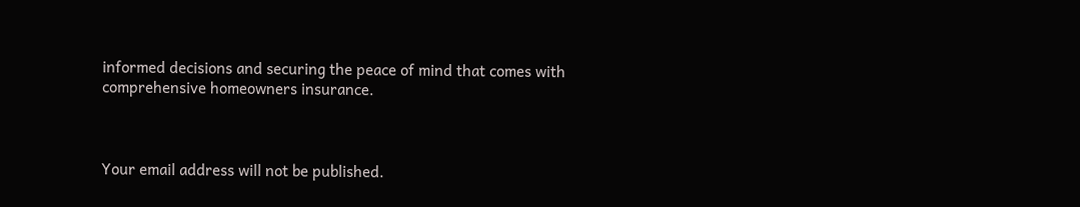informed decisions and securing the peace of mind that comes with comprehensive homeowners insurance.



Your email address will not be published.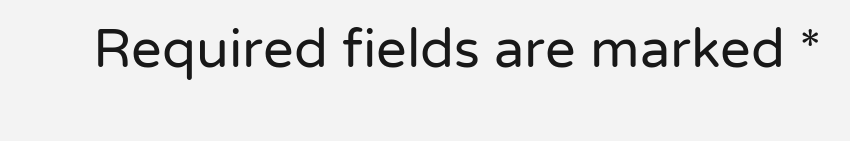Required fields are marked *